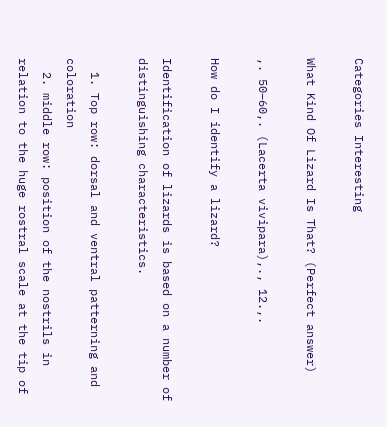Categories Interesting

What Kind Of Lizard Is That? (Perfect answer)

,. 50–60,. (Lacerta vivipara),., 12.,.

How do I identify a lizard?

Identification of lizards is based on a number of distinguishing characteristics.

  1. Top row: dorsal and ventral patterning and coloration
  2. middle row: position of the nostrils in relation to the huge rostral scale at the tip of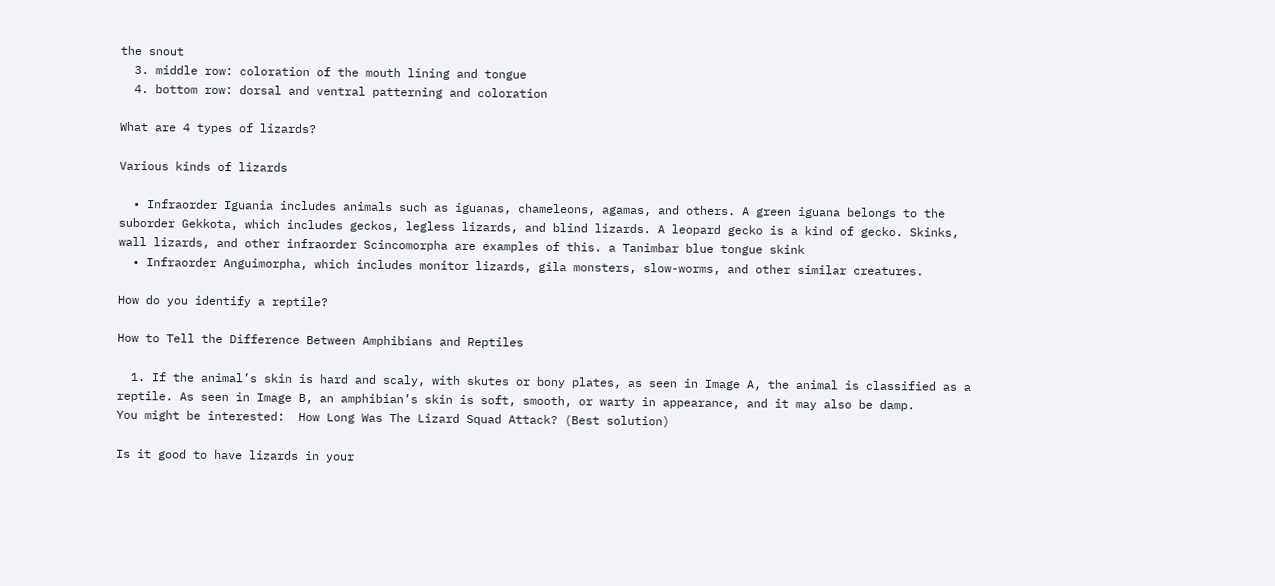the snout
  3. middle row: coloration of the mouth lining and tongue
  4. bottom row: dorsal and ventral patterning and coloration

What are 4 types of lizards?

Various kinds of lizards

  • Infraorder Iguania includes animals such as iguanas, chameleons, agamas, and others. A green iguana belongs to the suborder Gekkota, which includes geckos, legless lizards, and blind lizards. A leopard gecko is a kind of gecko. Skinks, wall lizards, and other infraorder Scincomorpha are examples of this. a Tanimbar blue tongue skink
  • Infraorder Anguimorpha, which includes monitor lizards, gila monsters, slow-worms, and other similar creatures.

How do you identify a reptile?

How to Tell the Difference Between Amphibians and Reptiles

  1. If the animal’s skin is hard and scaly, with skutes or bony plates, as seen in Image A, the animal is classified as a reptile. As seen in Image B, an amphibian’s skin is soft, smooth, or warty in appearance, and it may also be damp.
You might be interested:  How Long Was The Lizard Squad Attack? (Best solution)

Is it good to have lizards in your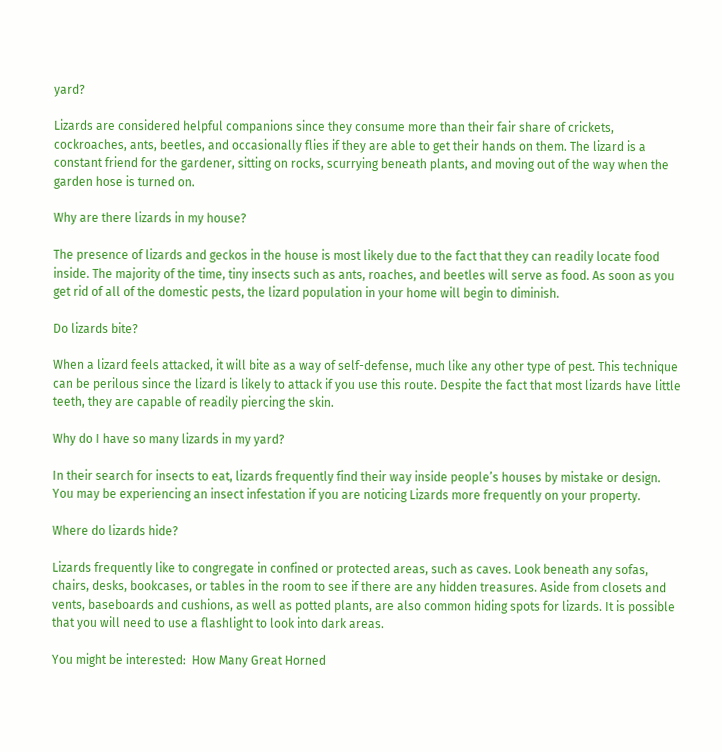yard?

Lizards are considered helpful companions since they consume more than their fair share of crickets, cockroaches, ants, beetles, and occasionally flies if they are able to get their hands on them. The lizard is a constant friend for the gardener, sitting on rocks, scurrying beneath plants, and moving out of the way when the garden hose is turned on.

Why are there lizards in my house?

The presence of lizards and geckos in the house is most likely due to the fact that they can readily locate food inside. The majority of the time, tiny insects such as ants, roaches, and beetles will serve as food. As soon as you get rid of all of the domestic pests, the lizard population in your home will begin to diminish.

Do lizards bite?

When a lizard feels attacked, it will bite as a way of self-defense, much like any other type of pest. This technique can be perilous since the lizard is likely to attack if you use this route. Despite the fact that most lizards have little teeth, they are capable of readily piercing the skin.

Why do I have so many lizards in my yard?

In their search for insects to eat, lizards frequently find their way inside people’s houses by mistake or design. You may be experiencing an insect infestation if you are noticing Lizards more frequently on your property.

Where do lizards hide?

Lizards frequently like to congregate in confined or protected areas, such as caves. Look beneath any sofas, chairs, desks, bookcases, or tables in the room to see if there are any hidden treasures. Aside from closets and vents, baseboards and cushions, as well as potted plants, are also common hiding spots for lizards. It is possible that you will need to use a flashlight to look into dark areas.

You might be interested:  How Many Great Horned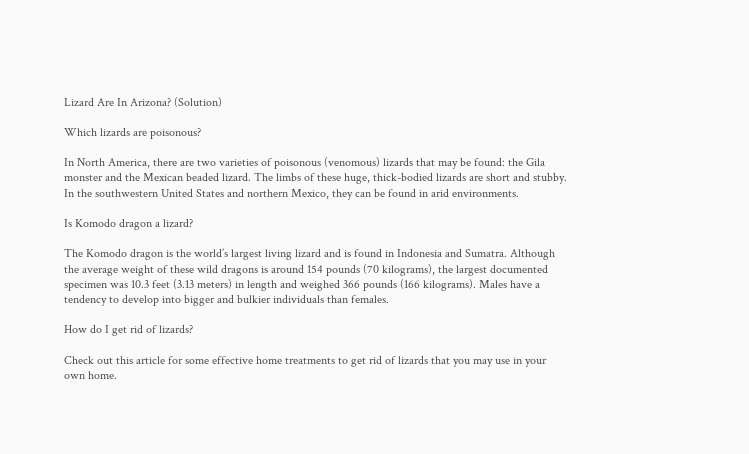Lizard Are In Arizona? (Solution)

Which lizards are poisonous?

In North America, there are two varieties of poisonous (venomous) lizards that may be found: the Gila monster and the Mexican beaded lizard. The limbs of these huge, thick-bodied lizards are short and stubby. In the southwestern United States and northern Mexico, they can be found in arid environments.

Is Komodo dragon a lizard?

The Komodo dragon is the world’s largest living lizard and is found in Indonesia and Sumatra. Although the average weight of these wild dragons is around 154 pounds (70 kilograms), the largest documented specimen was 10.3 feet (3.13 meters) in length and weighed 366 pounds (166 kilograms). Males have a tendency to develop into bigger and bulkier individuals than females.

How do I get rid of lizards?

Check out this article for some effective home treatments to get rid of lizards that you may use in your own home.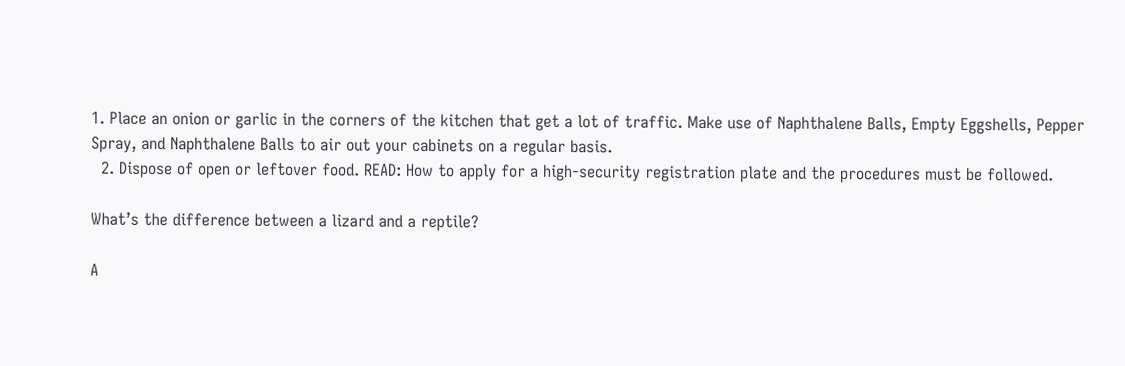1. Place an onion or garlic in the corners of the kitchen that get a lot of traffic. Make use of Naphthalene Balls, Empty Eggshells, Pepper Spray, and Naphthalene Balls to air out your cabinets on a regular basis.
  2. Dispose of open or leftover food. READ: How to apply for a high-security registration plate and the procedures must be followed.

What’s the difference between a lizard and a reptile?

A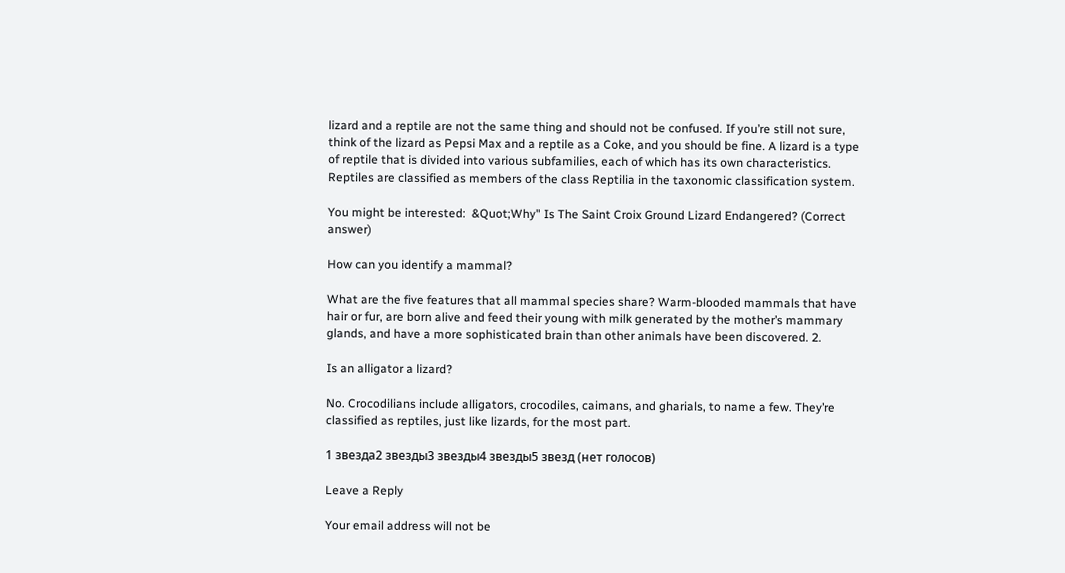lizard and a reptile are not the same thing and should not be confused. If you’re still not sure, think of the lizard as Pepsi Max and a reptile as a Coke, and you should be fine. A lizard is a type of reptile that is divided into various subfamilies, each of which has its own characteristics. Reptiles are classified as members of the class Reptilia in the taxonomic classification system.

You might be interested:  &Quot;Why" Is The Saint Croix Ground Lizard Endangered? (Correct answer)

How can you identify a mammal?

What are the five features that all mammal species share? Warm-blooded mammals that have hair or fur, are born alive and feed their young with milk generated by the mother’s mammary glands, and have a more sophisticated brain than other animals have been discovered. 2.

Is an alligator a lizard?

No. Crocodilians include alligators, crocodiles, caimans, and gharials, to name a few. They’re classified as reptiles, just like lizards, for the most part.

1 звезда2 звезды3 звезды4 звезды5 звезд (нет голосов)

Leave a Reply

Your email address will not be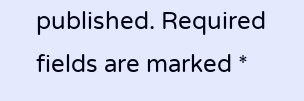published. Required fields are marked *